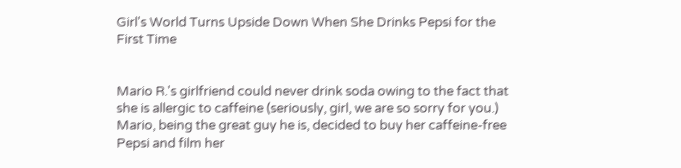Girl's World Turns Upside Down When She Drinks Pepsi for the First Time


Mario R.'s girlfriend could never drink soda owing to the fact that she is allergic to caffeine (seriously, girl, we are so sorry for you.) Mario, being the great guy he is, decided to buy her caffeine-free Pepsi and film her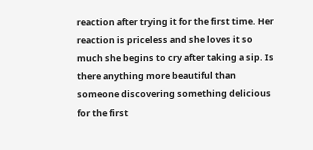reaction after trying it for the first time. Her reaction is priceless and she loves it so much she begins to cry after taking a sip. Is there anything more beautiful than someone discovering something delicious for the first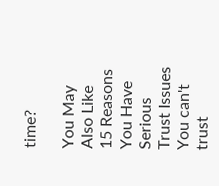time?

You May Also Like
15 Reasons You Have Serious Trust Issues
You can't trust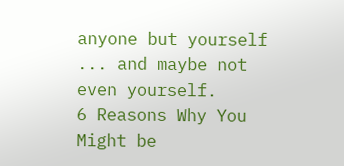anyone but yourself ... and maybe not even yourself.
6 Reasons Why You Might be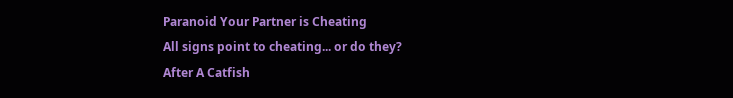Paranoid Your Partner is Cheating
All signs point to cheating... or do they?
After A Catfish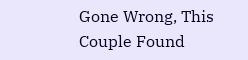Gone Wrong, This Couple Found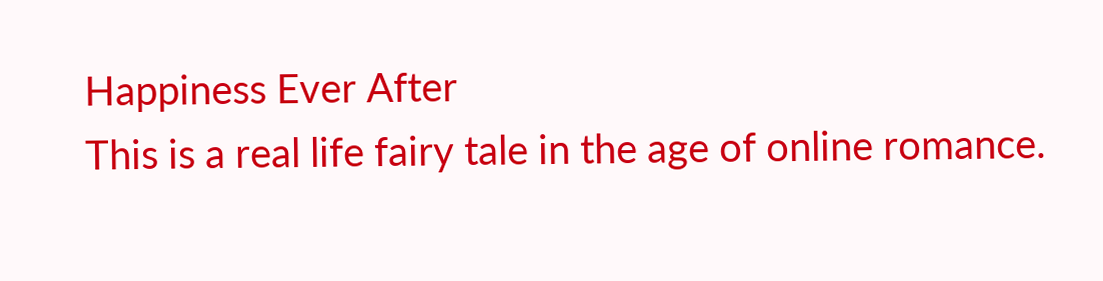Happiness Ever After
This is a real life fairy tale in the age of online romance.